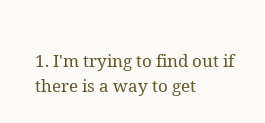1. I'm trying to find out if there is a way to get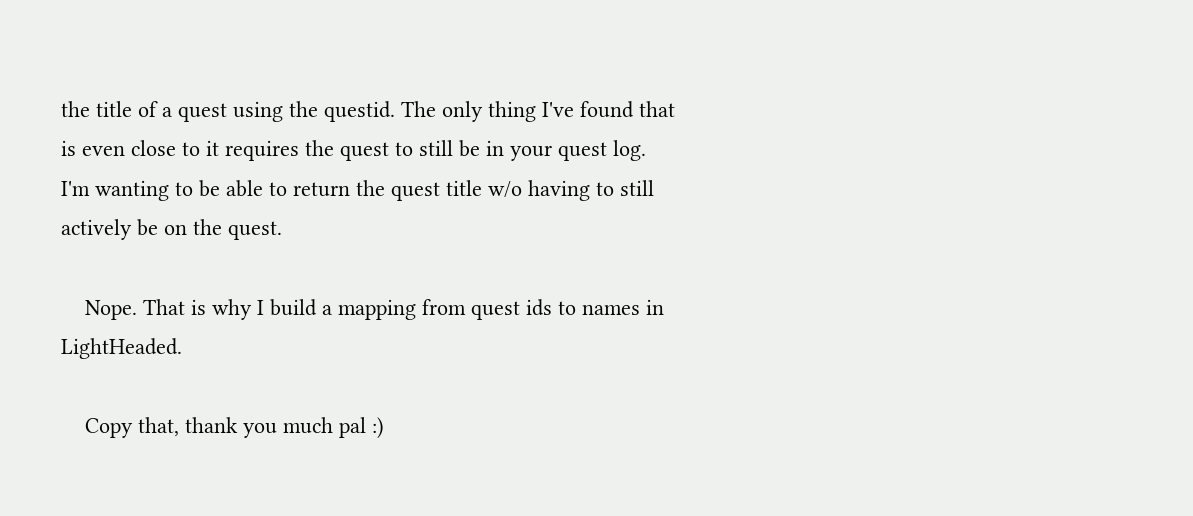the title of a quest using the questid. The only thing I've found that is even close to it requires the quest to still be in your quest log. I'm wanting to be able to return the quest title w/o having to still actively be on the quest.

    Nope. That is why I build a mapping from quest ids to names in LightHeaded.

    Copy that, thank you much pal :)